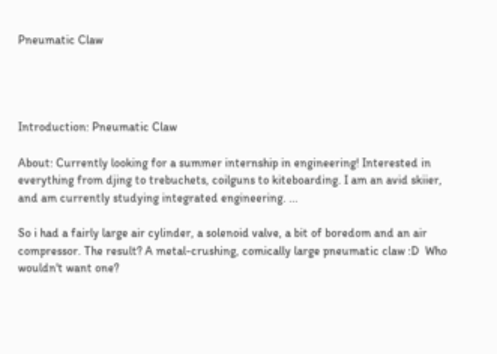Pneumatic Claw




Introduction: Pneumatic Claw

About: Currently looking for a summer internship in engineering! Interested in everything from djing to trebuchets, coilguns to kiteboarding. I am an avid skiier, and am currently studying integrated engineering. ...

So i had a fairly large air cylinder, a solenoid valve, a bit of boredom and an air compressor. The result? A metal-crushing, comically large pneumatic claw :D  Who wouldn't want one?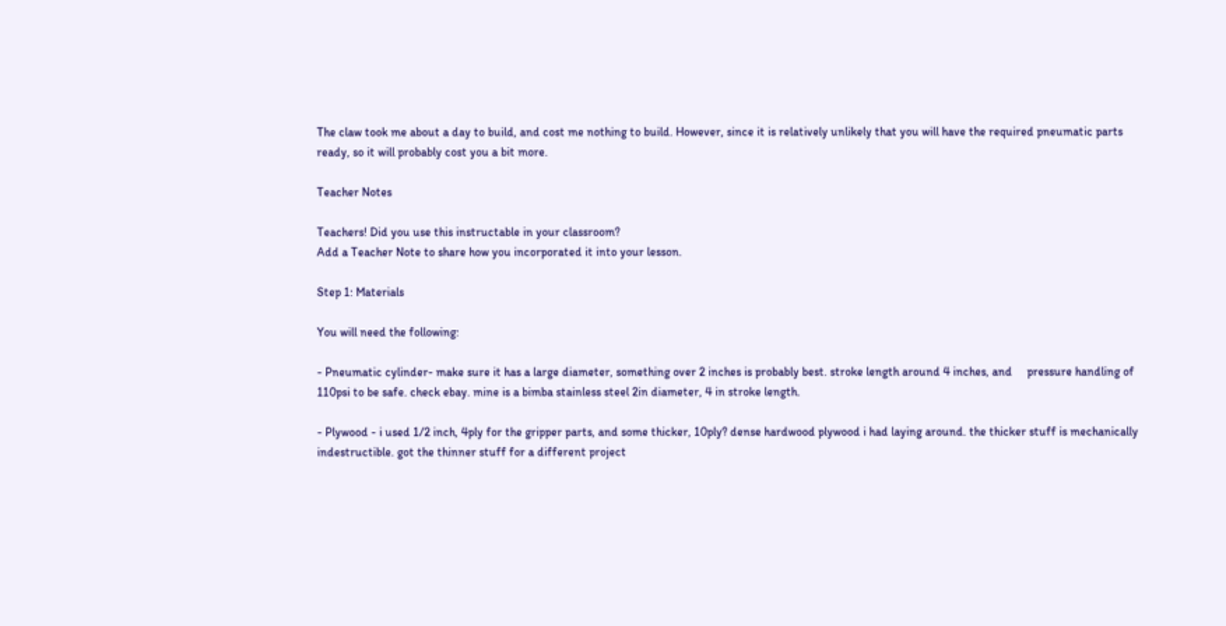The claw took me about a day to build, and cost me nothing to build. However, since it is relatively unlikely that you will have the required pneumatic parts ready, so it will probably cost you a bit more.

Teacher Notes

Teachers! Did you use this instructable in your classroom?
Add a Teacher Note to share how you incorporated it into your lesson.

Step 1: Materials

You will need the following:

- Pneumatic cylinder- make sure it has a large diameter, something over 2 inches is probably best. stroke length around 4 inches, and     pressure handling of 110psi to be safe. check ebay. mine is a bimba stainless steel 2in diameter, 4 in stroke length.

- Plywood - i used 1/2 inch, 4ply for the gripper parts, and some thicker, 10ply? dense hardwood plywood i had laying around. the thicker stuff is mechanically indestructible. got the thinner stuff for a different project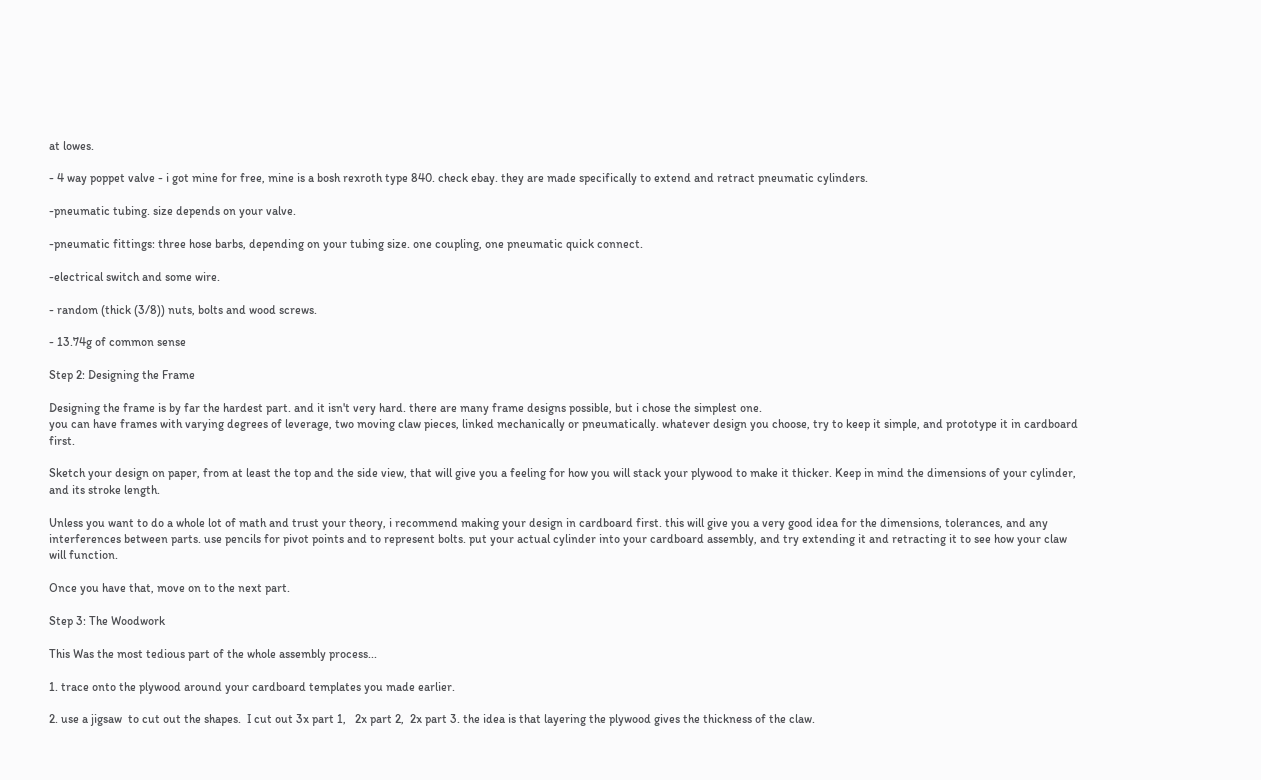at lowes.

- 4 way poppet valve - i got mine for free, mine is a bosh rexroth type 840. check ebay. they are made specifically to extend and retract pneumatic cylinders.

-pneumatic tubing. size depends on your valve.

-pneumatic fittings: three hose barbs, depending on your tubing size. one coupling, one pneumatic quick connect.

-electrical switch and some wire.

- random (thick (3/8)) nuts, bolts and wood screws.

- 13.74g of common sense

Step 2: Designing the Frame

Designing the frame is by far the hardest part. and it isn't very hard. there are many frame designs possible, but i chose the simplest one.
you can have frames with varying degrees of leverage, two moving claw pieces, linked mechanically or pneumatically. whatever design you choose, try to keep it simple, and prototype it in cardboard first.

Sketch your design on paper, from at least the top and the side view, that will give you a feeling for how you will stack your plywood to make it thicker. Keep in mind the dimensions of your cylinder, and its stroke length.

Unless you want to do a whole lot of math and trust your theory, i recommend making your design in cardboard first. this will give you a very good idea for the dimensions, tolerances, and any interferences between parts. use pencils for pivot points and to represent bolts. put your actual cylinder into your cardboard assembly, and try extending it and retracting it to see how your claw will function.

Once you have that, move on to the next part.

Step 3: The Woodwork

This Was the most tedious part of the whole assembly process...

1. trace onto the plywood around your cardboard templates you made earlier.

2. use a jigsaw  to cut out the shapes.  I cut out 3x part 1,   2x part 2,  2x part 3. the idea is that layering the plywood gives the thickness of the claw.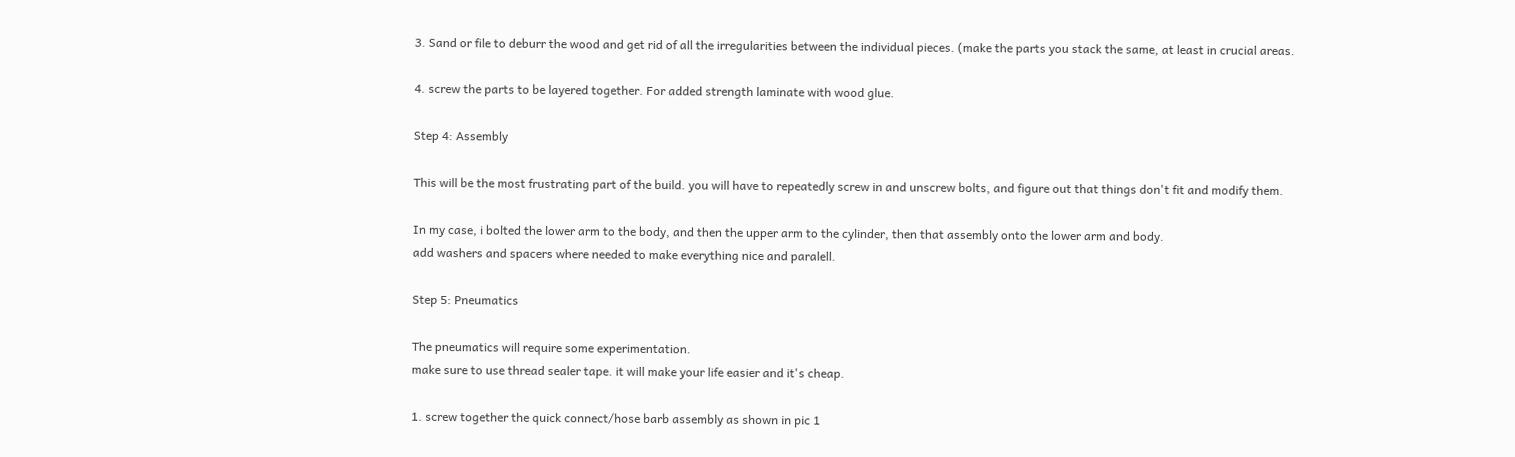3. Sand or file to deburr the wood and get rid of all the irregularities between the individual pieces. (make the parts you stack the same, at least in crucial areas.

4. screw the parts to be layered together. For added strength laminate with wood glue.

Step 4: Assembly

This will be the most frustrating part of the build. you will have to repeatedly screw in and unscrew bolts, and figure out that things don't fit and modify them.

In my case, i bolted the lower arm to the body, and then the upper arm to the cylinder, then that assembly onto the lower arm and body.
add washers and spacers where needed to make everything nice and paralell.

Step 5: Pneumatics

The pneumatics will require some experimentation.
make sure to use thread sealer tape. it will make your life easier and it's cheap.

1. screw together the quick connect/hose barb assembly as shown in pic 1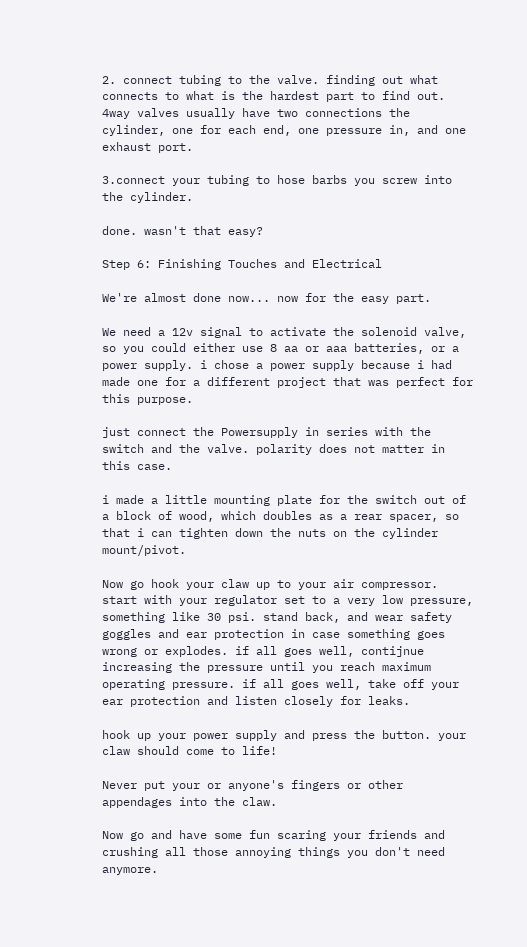2. connect tubing to the valve. finding out what connects to what is the hardest part to find out. 4way valves usually have two connections the cylinder, one for each end, one pressure in, and one exhaust port.

3.connect your tubing to hose barbs you screw into the cylinder.

done. wasn't that easy?

Step 6: Finishing Touches and Electrical

We're almost done now... now for the easy part.

We need a 12v signal to activate the solenoid valve, so you could either use 8 aa or aaa batteries, or a power supply. i chose a power supply because i had made one for a different project that was perfect for this purpose.

just connect the Powersupply in series with the switch and the valve. polarity does not matter in this case.

i made a little mounting plate for the switch out of a block of wood, which doubles as a rear spacer, so that i can tighten down the nuts on the cylinder mount/pivot.

Now go hook your claw up to your air compressor. start with your regulator set to a very low pressure, something like 30 psi. stand back, and wear safety goggles and ear protection in case something goes wrong or explodes. if all goes well, contijnue increasing the pressure until you reach maximum operating pressure. if all goes well, take off your ear protection and listen closely for leaks.

hook up your power supply and press the button. your claw should come to life!

Never put your or anyone's fingers or other appendages into the claw.

Now go and have some fun scaring your friends and crushing all those annoying things you don't need anymore.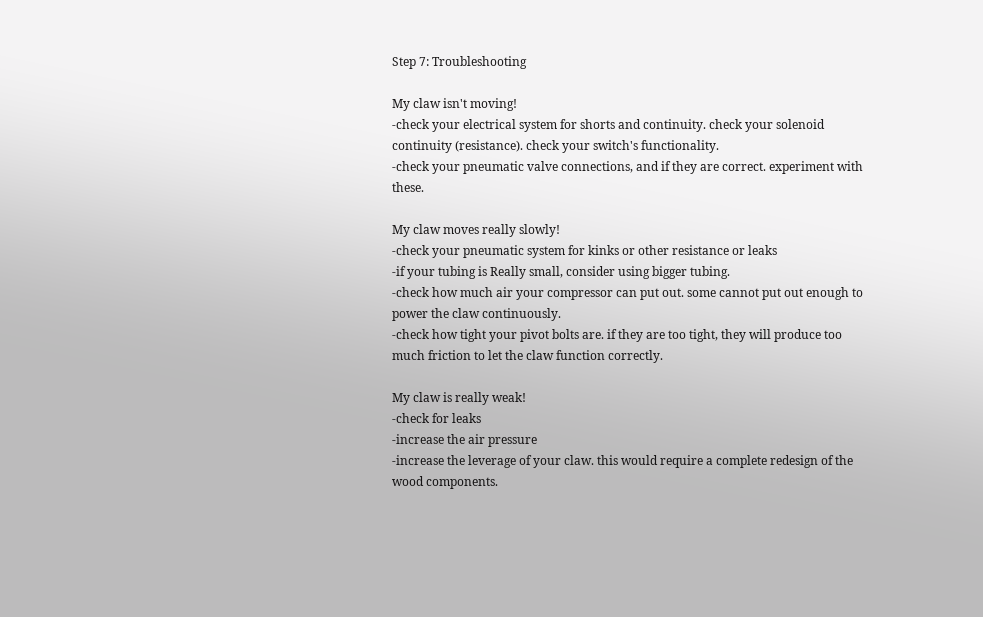Step 7: Troubleshooting

My claw isn't moving!
-check your electrical system for shorts and continuity. check your solenoid continuity (resistance). check your switch's functionality.
-check your pneumatic valve connections, and if they are correct. experiment with these.

My claw moves really slowly!
-check your pneumatic system for kinks or other resistance or leaks
-if your tubing is Really small, consider using bigger tubing.
-check how much air your compressor can put out. some cannot put out enough to power the claw continuously.
-check how tight your pivot bolts are. if they are too tight, they will produce too much friction to let the claw function correctly.

My claw is really weak!
-check for leaks
-increase the air pressure
-increase the leverage of your claw. this would require a complete redesign of the wood components.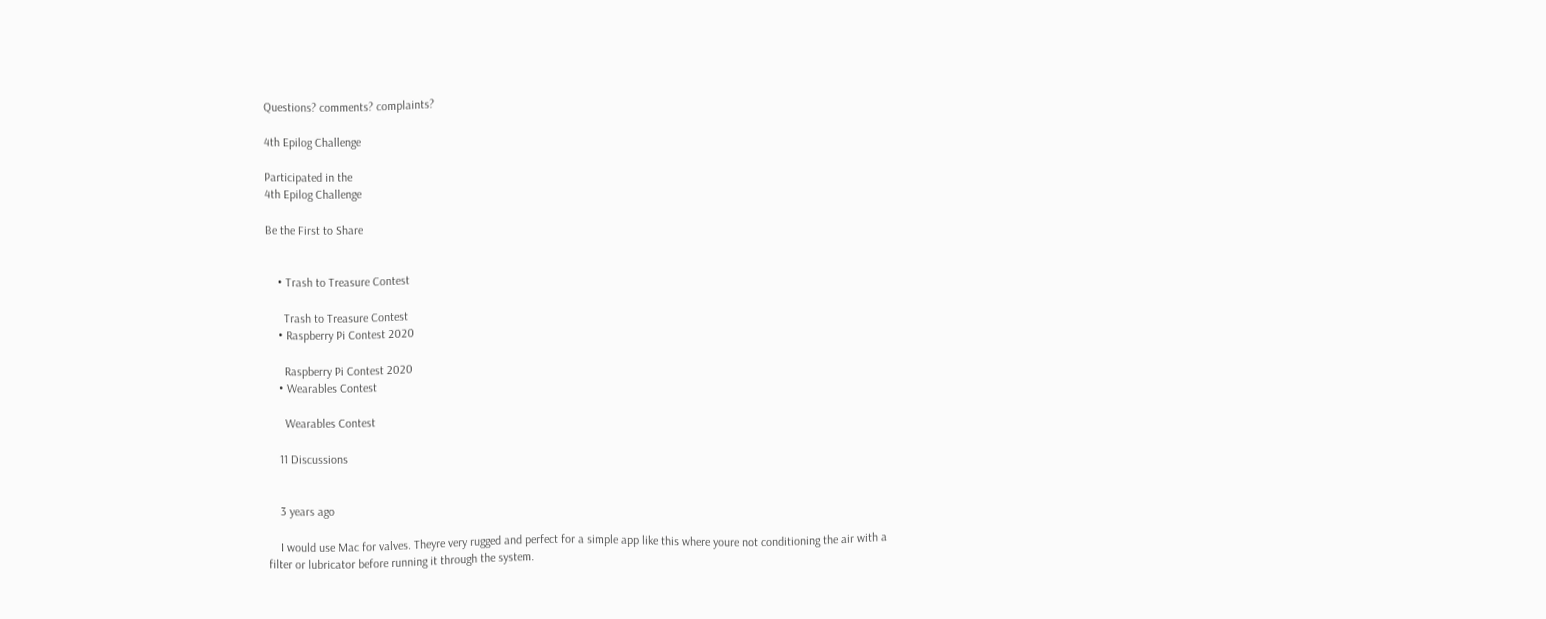Questions? comments? complaints?

4th Epilog Challenge

Participated in the
4th Epilog Challenge

Be the First to Share


    • Trash to Treasure Contest

      Trash to Treasure Contest
    • Raspberry Pi Contest 2020

      Raspberry Pi Contest 2020
    • Wearables Contest

      Wearables Contest

    11 Discussions


    3 years ago

    I would use Mac for valves. Theyre very rugged and perfect for a simple app like this where youre not conditioning the air with a filter or lubricator before running it through the system.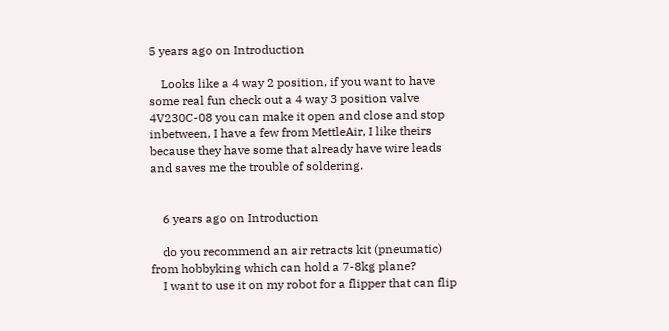5 years ago on Introduction

    Looks like a 4 way 2 position, if you want to have some real fun check out a 4 way 3 position valve 4V230C-08 you can make it open and close and stop inbetween, I have a few from MettleAir, I like theirs because they have some that already have wire leads and saves me the trouble of soldering.


    6 years ago on Introduction

    do you recommend an air retracts kit (pneumatic) from hobbyking which can hold a 7-8kg plane?
    I want to use it on my robot for a flipper that can flip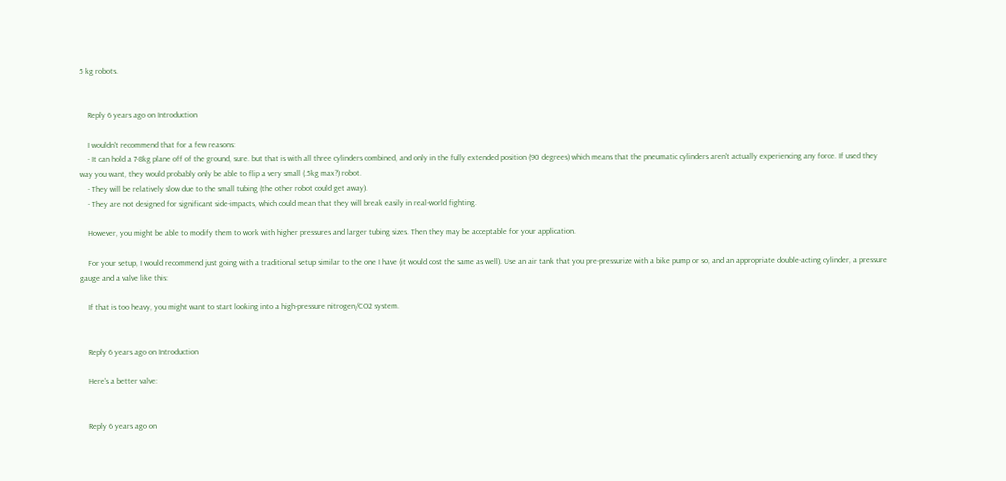5 kg robots.


    Reply 6 years ago on Introduction

    I wouldn't recommend that for a few reasons:
    - It can hold a 7-8kg plane off of the ground, sure. but that is with all three cylinders combined, and only in the fully extended position (90 degrees) which means that the pneumatic cylinders aren't actually experiencing any force. If used they way you want, they would probably only be able to flip a very small (.5kg max?) robot.
    - They will be relatively slow due to the small tubing (the other robot could get away).
    - They are not designed for significant side-impacts, which could mean that they will break easily in real-world fighting.

    However, you might be able to modify them to work with higher pressures and larger tubing sizes. Then they may be acceptable for your application.

    For your setup, I would recommend just going with a traditional setup similar to the one I have (it would cost the same as well). Use an air tank that you pre-pressurize with a bike pump or so, and an appropriate double-acting cylinder, a pressure gauge and a valve like this:

    If that is too heavy, you might want to start looking into a high-pressure nitrogen/CO2 system.


    Reply 6 years ago on Introduction

    Here's a better valve:


    Reply 6 years ago on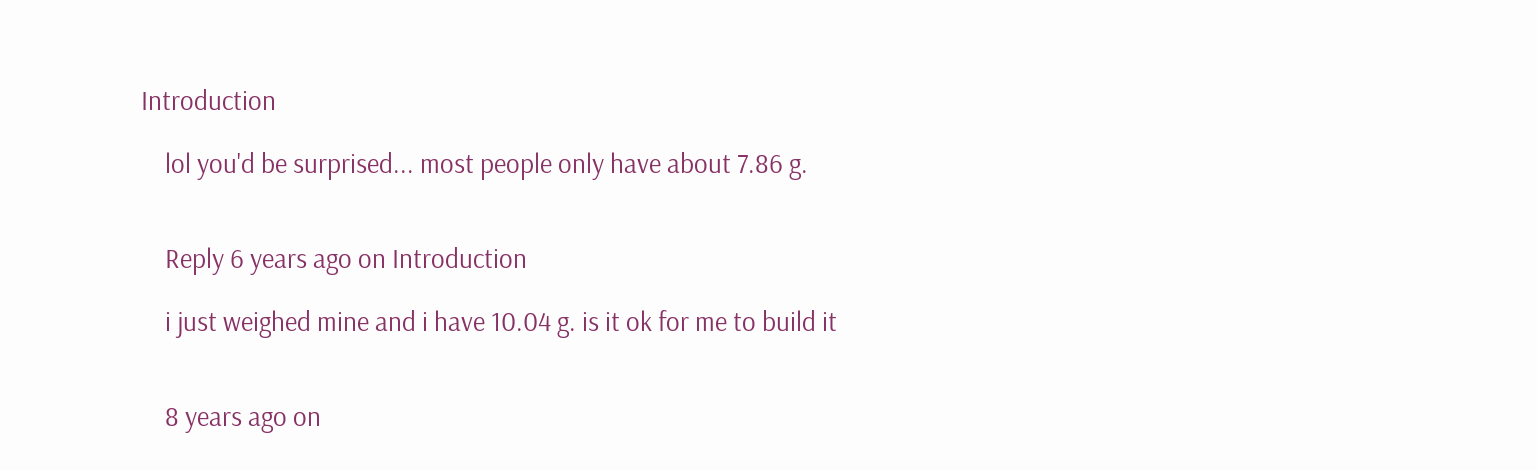Introduction

    lol you'd be surprised... most people only have about 7.86 g.


    Reply 6 years ago on Introduction

    i just weighed mine and i have 10.04 g. is it ok for me to build it


    8 years ago on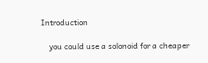Introduction

    you could use a solonoid for a cheaper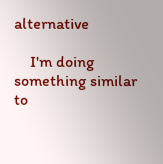alternative

    I'm doing something similar to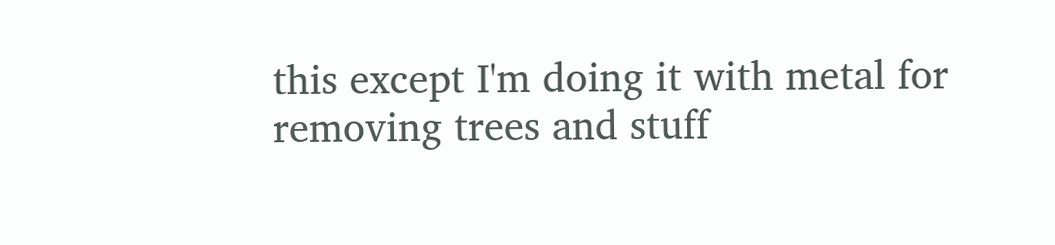this except I'm doing it with metal for removing trees and stuff